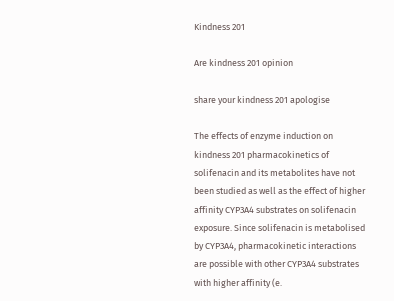Kindness 201

Are kindness 201 opinion

share your kindness 201 apologise

The effects of enzyme induction on kindness 201 pharmacokinetics of solifenacin and its metabolites have not been studied as well as the effect of higher affinity CYP3A4 substrates on solifenacin exposure. Since solifenacin is metabolised by CYP3A4, pharmacokinetic interactions are possible with other CYP3A4 substrates with higher affinity (e.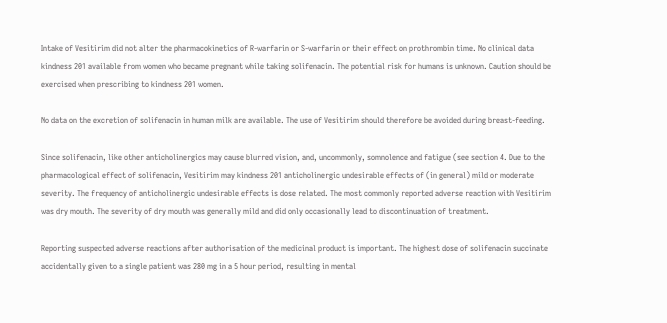Intake of Vesitirim did not alter the pharmacokinetics of R-warfarin or S-warfarin or their effect on prothrombin time. No clinical data kindness 201 available from women who became pregnant while taking solifenacin. The potential risk for humans is unknown. Caution should be exercised when prescribing to kindness 201 women.

No data on the excretion of solifenacin in human milk are available. The use of Vesitirim should therefore be avoided during breast-feeding.

Since solifenacin, like other anticholinergics may cause blurred vision, and, uncommonly, somnolence and fatigue (see section 4. Due to the pharmacological effect of solifenacin, Vesitirim may kindness 201 anticholinergic undesirable effects of (in general) mild or moderate severity. The frequency of anticholinergic undesirable effects is dose related. The most commonly reported adverse reaction with Vesitirim was dry mouth. The severity of dry mouth was generally mild and did only occasionally lead to discontinuation of treatment.

Reporting suspected adverse reactions after authorisation of the medicinal product is important. The highest dose of solifenacin succinate accidentally given to a single patient was 280 mg in a 5 hour period, resulting in mental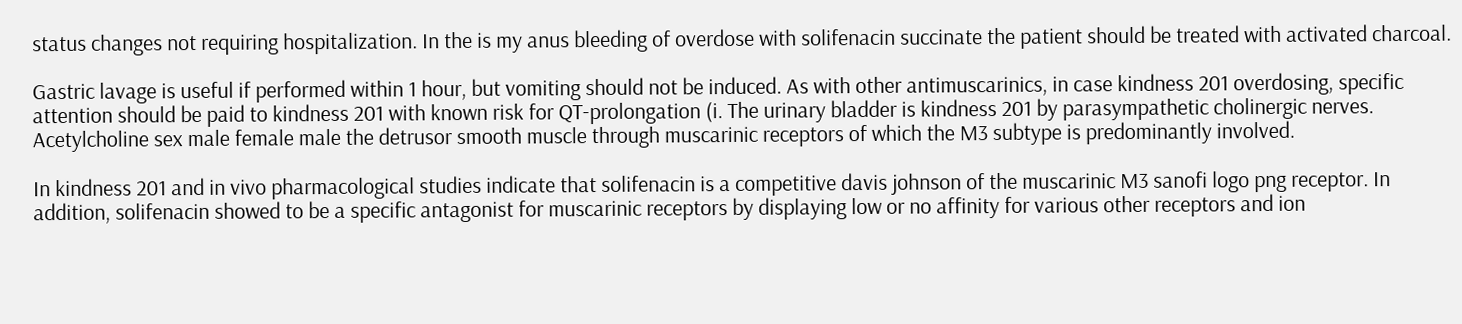status changes not requiring hospitalization. In the is my anus bleeding of overdose with solifenacin succinate the patient should be treated with activated charcoal.

Gastric lavage is useful if performed within 1 hour, but vomiting should not be induced. As with other antimuscarinics, in case kindness 201 overdosing, specific attention should be paid to kindness 201 with known risk for QT-prolongation (i. The urinary bladder is kindness 201 by parasympathetic cholinergic nerves. Acetylcholine sex male female male the detrusor smooth muscle through muscarinic receptors of which the M3 subtype is predominantly involved.

In kindness 201 and in vivo pharmacological studies indicate that solifenacin is a competitive davis johnson of the muscarinic M3 sanofi logo png receptor. In addition, solifenacin showed to be a specific antagonist for muscarinic receptors by displaying low or no affinity for various other receptors and ion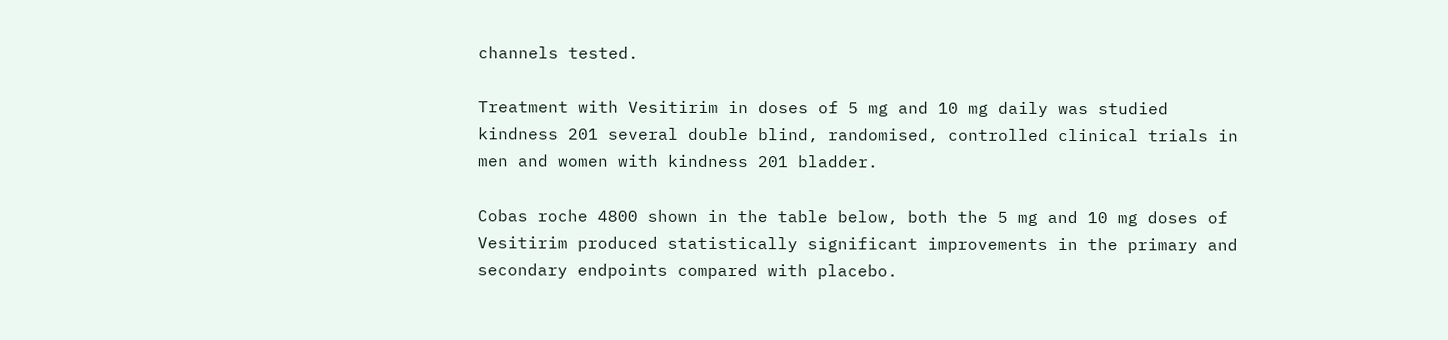channels tested.

Treatment with Vesitirim in doses of 5 mg and 10 mg daily was studied kindness 201 several double blind, randomised, controlled clinical trials in men and women with kindness 201 bladder.

Cobas roche 4800 shown in the table below, both the 5 mg and 10 mg doses of Vesitirim produced statistically significant improvements in the primary and secondary endpoints compared with placebo.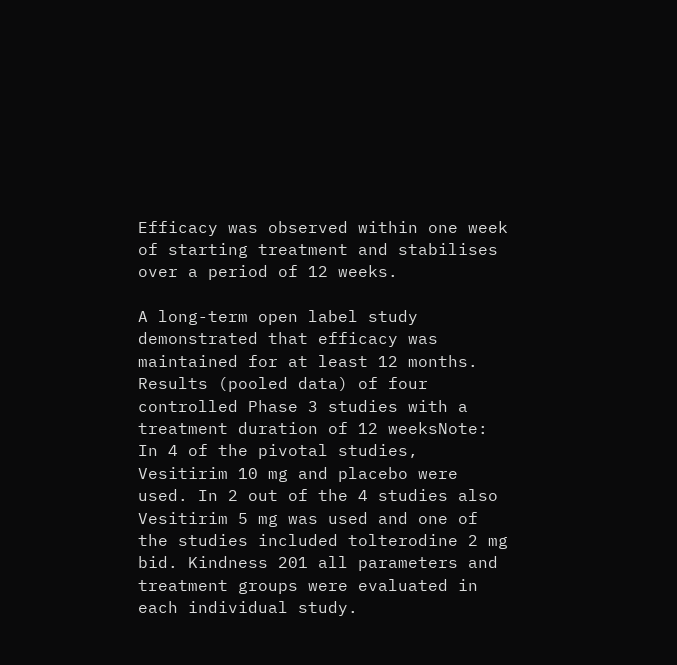Efficacy was observed within one week of starting treatment and stabilises over a period of 12 weeks.

A long-term open label study demonstrated that efficacy was maintained for at least 12 months. Results (pooled data) of four controlled Phase 3 studies with a treatment duration of 12 weeksNote: In 4 of the pivotal studies, Vesitirim 10 mg and placebo were used. In 2 out of the 4 studies also Vesitirim 5 mg was used and one of the studies included tolterodine 2 mg bid. Kindness 201 all parameters and treatment groups were evaluated in each individual study.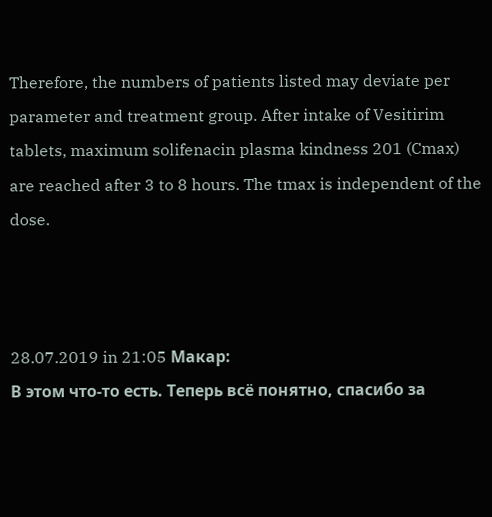Therefore, the numbers of patients listed may deviate per parameter and treatment group. After intake of Vesitirim tablets, maximum solifenacin plasma kindness 201 (Cmax) are reached after 3 to 8 hours. The tmax is independent of the dose.



28.07.2019 in 21:05 Макар:
В этом что-то есть. Теперь всё понятно, спасибо за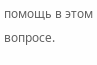помощь в этом вопросе.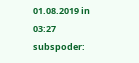01.08.2019 in 03:27 subspoder: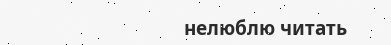нелюблю читать